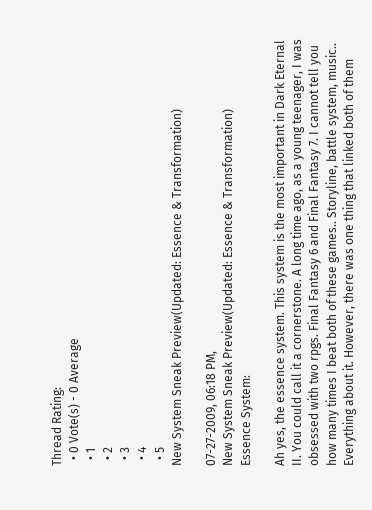Thread Rating:
  • 0 Vote(s) - 0 Average
  • 1
  • 2
  • 3
  • 4
  • 5
New System Sneak Preview(Updated: Essence & Transformation)

07-27-2009, 06:18 PM,
New System Sneak Preview(Updated: Essence & Transformation)
Essence System:

Ah yes, the essence system. This system is the most important in Dark Eternal II. You could call it a cornerstone. A long time ago, as a young teenager, I was obsessed with two rpgs. Final Fantasy 6 and Final Fantasy 7. I cannot tell you how many times I beat both of these games.. Storyline, battle system, music.. Everything about it. However, there was one thing that linked both of them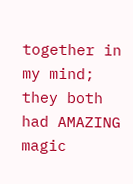together in my mind; they both had AMAZING magic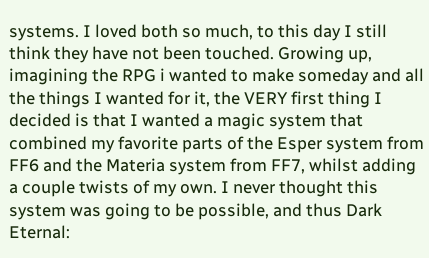systems. I loved both so much, to this day I still think they have not been touched. Growing up, imagining the RPG i wanted to make someday and all the things I wanted for it, the VERY first thing I decided is that I wanted a magic system that combined my favorite parts of the Esper system from FF6 and the Materia system from FF7, whilst adding a couple twists of my own. I never thought this system was going to be possible, and thus Dark Eternal: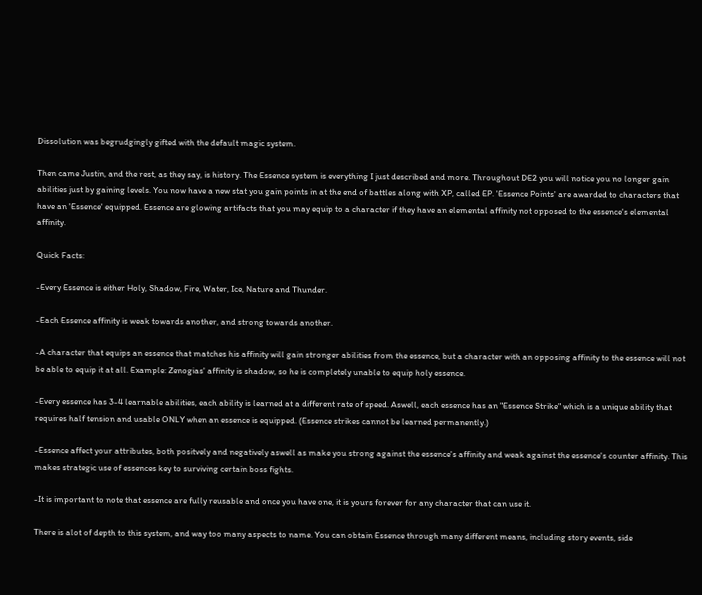Dissolution was begrudgingly gifted with the default magic system.

Then came Justin, and the rest, as they say, is history. The Essence system is everything I just described and more. Throughout DE2 you will notice you no longer gain abilities just by gaining levels. You now have a new stat you gain points in at the end of battles along with XP, called EP. 'Essence Points' are awarded to characters that have an 'Essence' equipped. Essence are glowing artifacts that you may equip to a character if they have an elemental affinity not opposed to the essence's elemental affinity.

Quick Facts:

-Every Essence is either Holy, Shadow, Fire, Water, Ice, Nature and Thunder.

-Each Essence affinity is weak towards another, and strong towards another.

-A character that equips an essence that matches his affinity will gain stronger abilities from the essence, but a character with an opposing affinity to the essence will not be able to equip it at all. Example: Zenogias' affinity is shadow, so he is completely unable to equip holy essence.

-Every essence has 3-4 learnable abilities, each ability is learned at a different rate of speed. Aswell, each essence has an "Essence Strike" which is a unique ability that requires half tension and usable ONLY when an essence is equipped. (Essence strikes cannot be learned permanently.)

-Essence affect your attributes, both positvely and negatively aswell as make you strong against the essence's affinity and weak against the essence's counter affinity. This makes strategic use of essences key to surviving certain boss fights.

-It is important to note that essence are fully reusable and once you have one, it is yours forever for any character that can use it.

There is alot of depth to this system, and way too many aspects to name. You can obtain Essence through many different means, including story events, side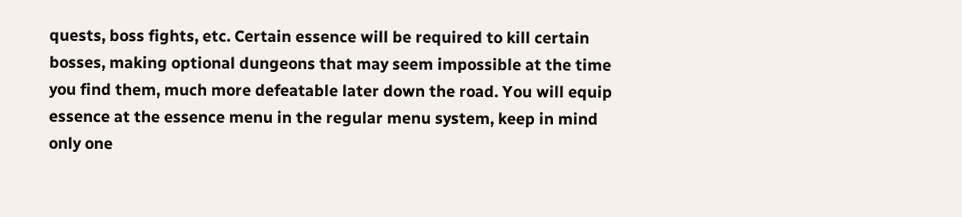quests, boss fights, etc. Certain essence will be required to kill certain bosses, making optional dungeons that may seem impossible at the time you find them, much more defeatable later down the road. You will equip essence at the essence menu in the regular menu system, keep in mind only one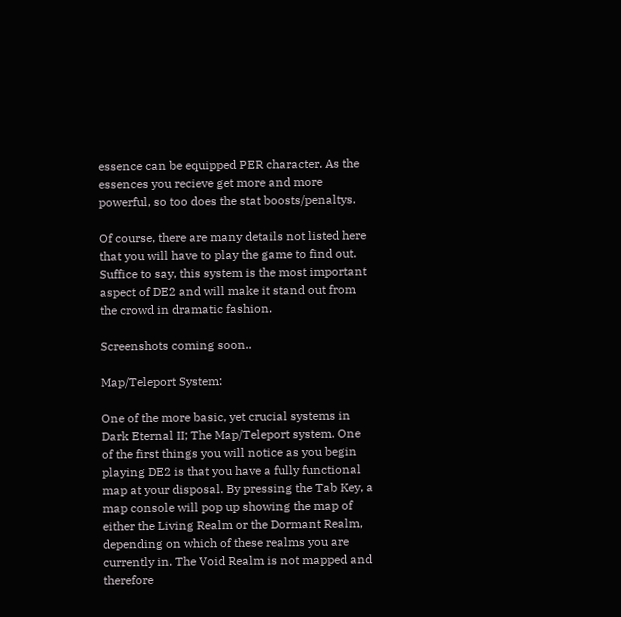essence can be equipped PER character. As the essences you recieve get more and more powerful, so too does the stat boosts/penaltys.

Of course, there are many details not listed here that you will have to play the game to find out. Suffice to say, this system is the most important aspect of DE2 and will make it stand out from the crowd in dramatic fashion.

Screenshots coming soon..

Map/Teleport System:

One of the more basic, yet crucial systems in Dark Eternal II; The Map/Teleport system. One of the first things you will notice as you begin playing DE2 is that you have a fully functional map at your disposal. By pressing the Tab Key, a map console will pop up showing the map of either the Living Realm or the Dormant Realm, depending on which of these realms you are currently in. The Void Realm is not mapped and therefore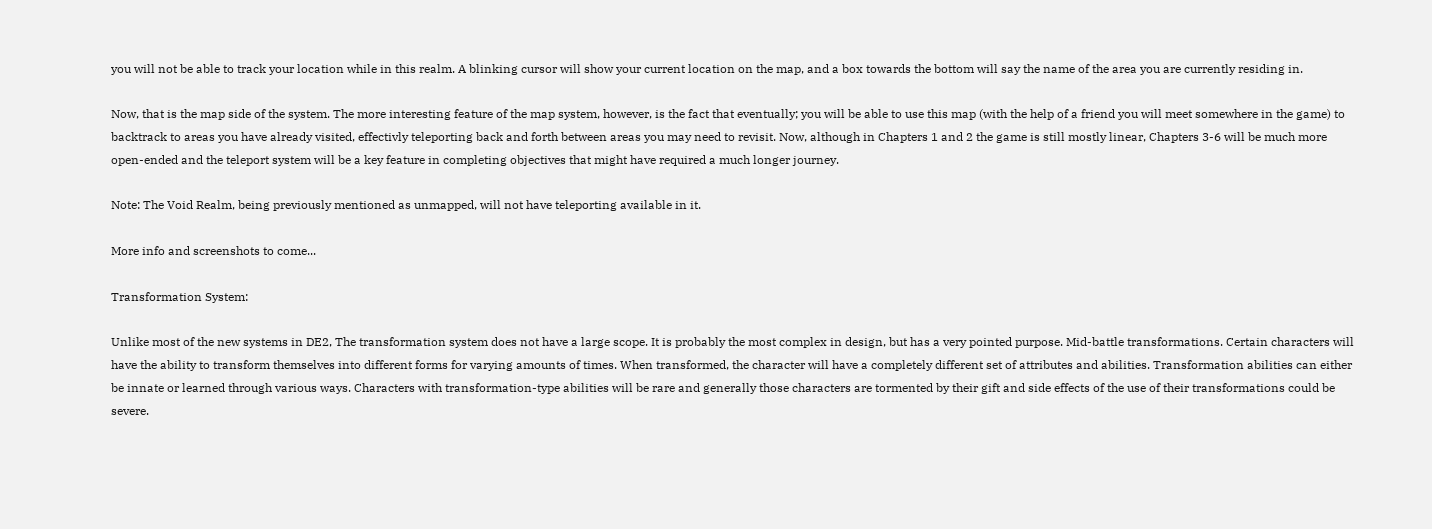you will not be able to track your location while in this realm. A blinking cursor will show your current location on the map, and a box towards the bottom will say the name of the area you are currently residing in.

Now, that is the map side of the system. The more interesting feature of the map system, however, is the fact that eventually; you will be able to use this map (with the help of a friend you will meet somewhere in the game) to backtrack to areas you have already visited, effectivly teleporting back and forth between areas you may need to revisit. Now, although in Chapters 1 and 2 the game is still mostly linear, Chapters 3-6 will be much more open-ended and the teleport system will be a key feature in completing objectives that might have required a much longer journey.

Note: The Void Realm, being previously mentioned as unmapped, will not have teleporting available in it.

More info and screenshots to come...

Transformation System:

Unlike most of the new systems in DE2, The transformation system does not have a large scope. It is probably the most complex in design, but has a very pointed purpose. Mid-battle transformations. Certain characters will have the ability to transform themselves into different forms for varying amounts of times. When transformed, the character will have a completely different set of attributes and abilities. Transformation abilities can either be innate or learned through various ways. Characters with transformation-type abilities will be rare and generally those characters are tormented by their gift and side effects of the use of their transformations could be severe.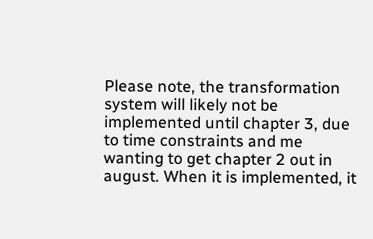Please note, the transformation system will likely not be implemented until chapter 3, due to time constraints and me wanting to get chapter 2 out in august. When it is implemented, it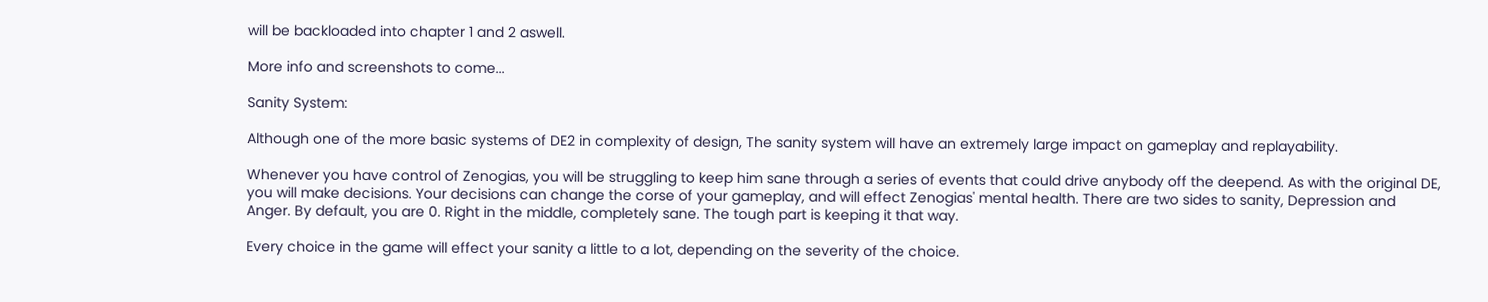will be backloaded into chapter 1 and 2 aswell.

More info and screenshots to come...

Sanity System:

Although one of the more basic systems of DE2 in complexity of design, The sanity system will have an extremely large impact on gameplay and replayability.

Whenever you have control of Zenogias, you will be struggling to keep him sane through a series of events that could drive anybody off the deepend. As with the original DE, you will make decisions. Your decisions can change the corse of your gameplay, and will effect Zenogias' mental health. There are two sides to sanity, Depression and Anger. By default, you are 0. Right in the middle, completely sane. The tough part is keeping it that way.

Every choice in the game will effect your sanity a little to a lot, depending on the severity of the choice.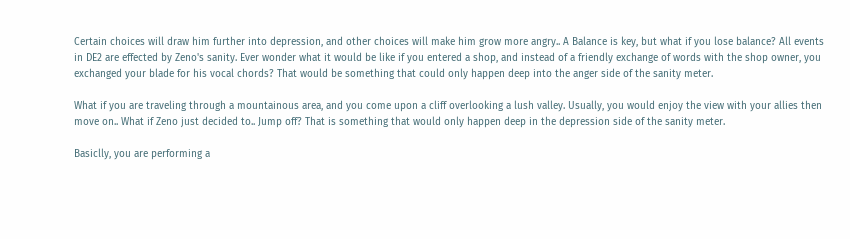Certain choices will draw him further into depression, and other choices will make him grow more angry.. A Balance is key, but what if you lose balance? All events in DE2 are effected by Zeno's sanity. Ever wonder what it would be like if you entered a shop, and instead of a friendly exchange of words with the shop owner, you exchanged your blade for his vocal chords? That would be something that could only happen deep into the anger side of the sanity meter.

What if you are traveling through a mountainous area, and you come upon a cliff overlooking a lush valley. Usually, you would enjoy the view with your allies then move on.. What if Zeno just decided to.. Jump off? That is something that would only happen deep in the depression side of the sanity meter.

Basiclly, you are performing a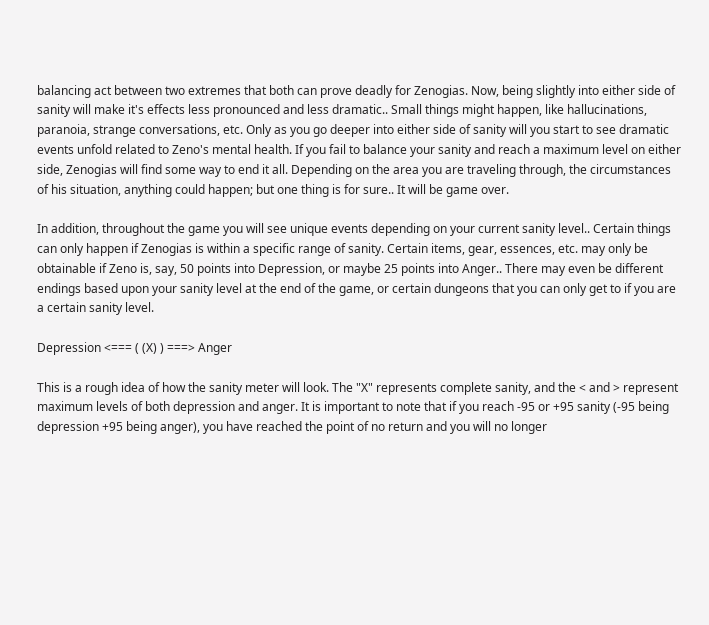balancing act between two extremes that both can prove deadly for Zenogias. Now, being slightly into either side of sanity will make it's effects less pronounced and less dramatic.. Small things might happen, like hallucinations, paranoia, strange conversations, etc. Only as you go deeper into either side of sanity will you start to see dramatic events unfold related to Zeno's mental health. If you fail to balance your sanity and reach a maximum level on either side, Zenogias will find some way to end it all. Depending on the area you are traveling through, the circumstances of his situation, anything could happen; but one thing is for sure.. It will be game over.

In addition, throughout the game you will see unique events depending on your current sanity level.. Certain things can only happen if Zenogias is within a specific range of sanity. Certain items, gear, essences, etc. may only be obtainable if Zeno is, say, 50 points into Depression, or maybe 25 points into Anger.. There may even be different endings based upon your sanity level at the end of the game, or certain dungeons that you can only get to if you are a certain sanity level.

Depression <=== ( (X) ) ===> Anger

This is a rough idea of how the sanity meter will look. The "X" represents complete sanity, and the < and > represent maximum levels of both depression and anger. It is important to note that if you reach -95 or +95 sanity (-95 being depression +95 being anger), you have reached the point of no return and you will no longer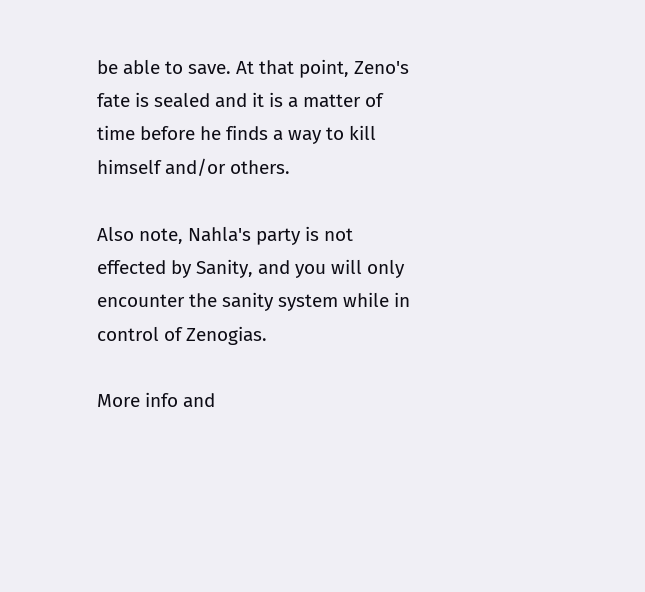be able to save. At that point, Zeno's fate is sealed and it is a matter of time before he finds a way to kill himself and/or others.

Also note, Nahla's party is not effected by Sanity, and you will only encounter the sanity system while in control of Zenogias.

More info and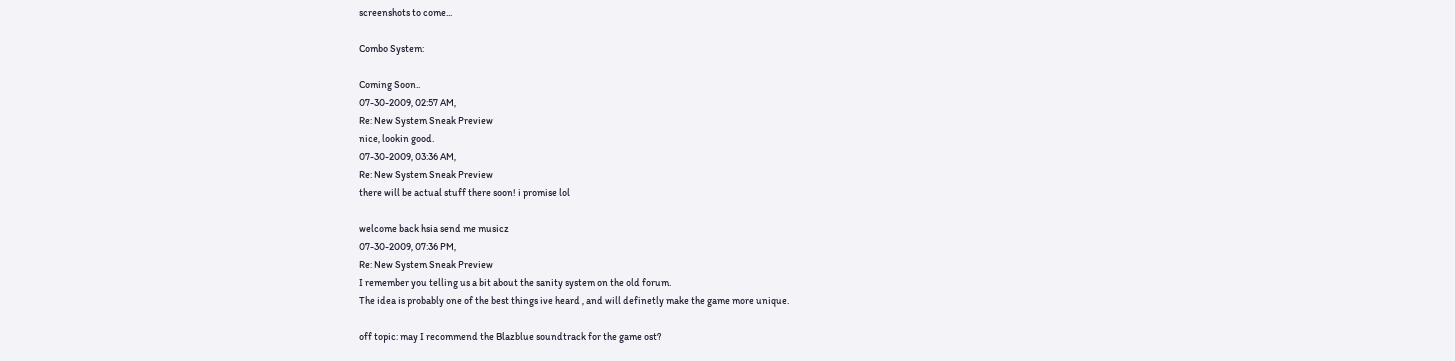screenshots to come...

Combo System:

Coming Soon..
07-30-2009, 02:57 AM,
Re: New System Sneak Preview
nice, lookin good.
07-30-2009, 03:36 AM,
Re: New System Sneak Preview
there will be actual stuff there soon! i promise lol

welcome back hsia send me musicz
07-30-2009, 07:36 PM,
Re: New System Sneak Preview
I remember you telling us a bit about the sanity system on the old forum.
The idea is probably one of the best things ive heard , and will definetly make the game more unique.

off topic: may I recommend the Blazblue soundtrack for the game ost?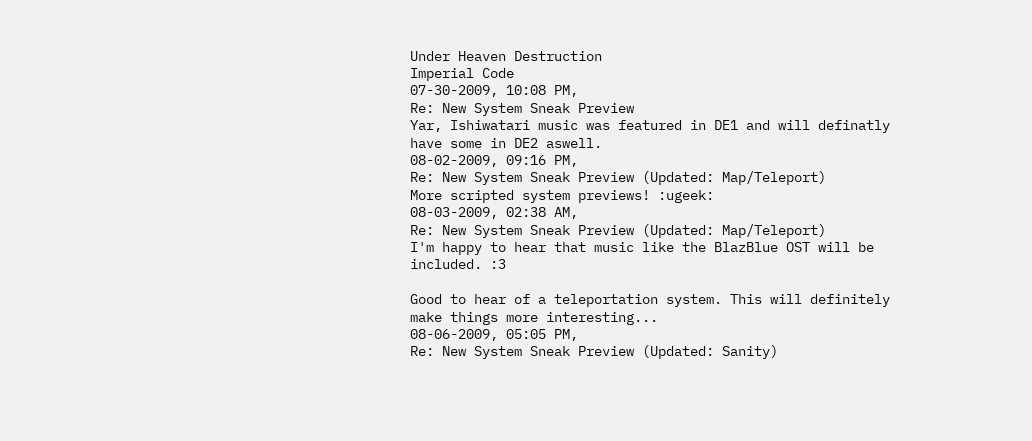Under Heaven Destruction
Imperial Code
07-30-2009, 10:08 PM,
Re: New System Sneak Preview
Yar, Ishiwatari music was featured in DE1 and will definatly have some in DE2 aswell.
08-02-2009, 09:16 PM,
Re: New System Sneak Preview (Updated: Map/Teleport)
More scripted system previews! :ugeek:
08-03-2009, 02:38 AM,
Re: New System Sneak Preview (Updated: Map/Teleport)
I'm happy to hear that music like the BlazBlue OST will be included. :3

Good to hear of a teleportation system. This will definitely make things more interesting...
08-06-2009, 05:05 PM,
Re: New System Sneak Preview (Updated: Sanity)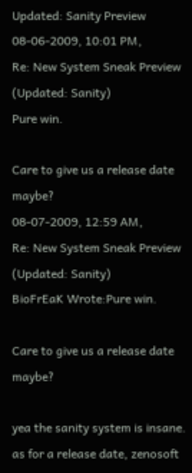Updated: Sanity Preview
08-06-2009, 10:01 PM,
Re: New System Sneak Preview (Updated: Sanity)
Pure win.

Care to give us a release date maybe?
08-07-2009, 12:59 AM,
Re: New System Sneak Preview (Updated: Sanity)
BioFrEaK Wrote:Pure win.

Care to give us a release date maybe?

yea the sanity system is insane. as for a release date, zenosoft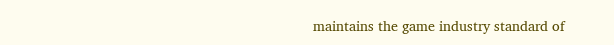maintains the game industry standard of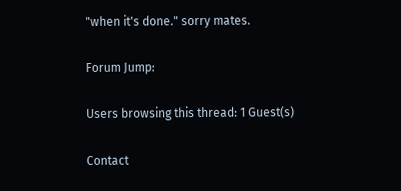"when it's done." sorry mates.

Forum Jump:

Users browsing this thread: 1 Guest(s)

Contact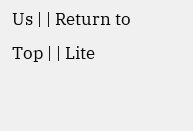Us | | Return to Top | | Lite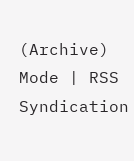(Archive) Mode | RSS Syndication